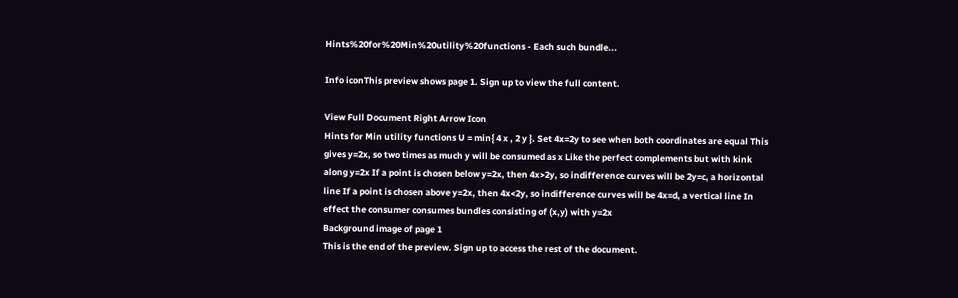Hints%20for%20Min%20utility%20functions - Each such bundle...

Info iconThis preview shows page 1. Sign up to view the full content.

View Full Document Right Arrow Icon
Hints for Min utility functions U = min{ 4 x , 2 y }. Set 4x=2y to see when both coordinates are equal This gives y=2x, so two times as much y will be consumed as x Like the perfect complements but with kink along y=2x If a point is chosen below y=2x, then 4x>2y, so indifference curves will be 2y=c, a horizontal line If a point is chosen above y=2x, then 4x<2y, so indifference curves will be 4x=d, a vertical line In effect the consumer consumes bundles consisting of (x,y) with y=2x
Background image of page 1
This is the end of the preview. Sign up to access the rest of the document.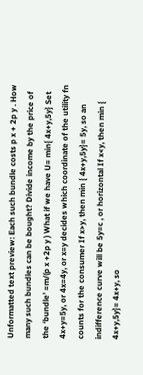Unformatted text preview: Each such bundle costs p x + 2p y . How many such bundles can be bought? Divide income by the price of the ‘bundle’ =m/(p x +2p y ) What if we have U= min{ 4x+y,5y} Set 4x+y=5y, or 4x=4y, or x=y decides which coordinate of the utility fn counts for the consumer If x>y, then min { 4x+y,5y}= 5y, so an indifference curve will be 5y=c , or horizontal If x<y, then min { 4x+y,5y}= 4x+y, so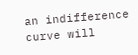an indifference curve will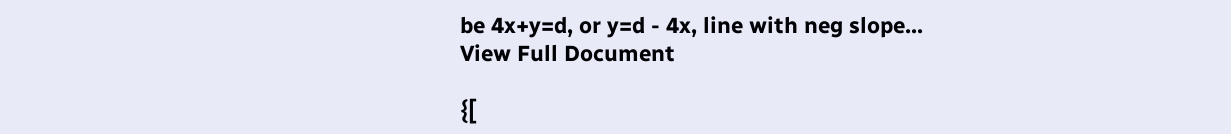be 4x+y=d, or y=d - 4x, line with neg slope...
View Full Document

{[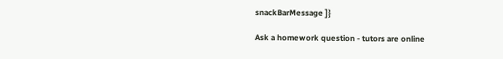snackBarMessage ]}

Ask a homework question - tutors are online